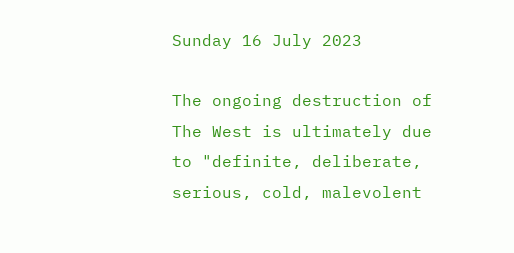Sunday 16 July 2023

The ongoing destruction of The West is ultimately due to "definite, deliberate, serious, cold, malevolent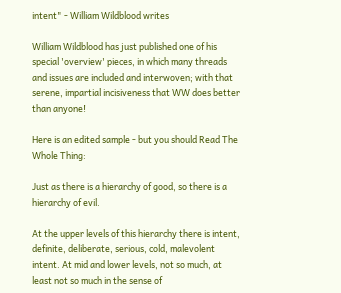intent" - William Wildblood writes

William Wildblood has just published one of his special 'overview' pieces, in which many threads and issues are included and interwoven; with that serene, impartial incisiveness that WW does better than anyone!

Here is an edited sample - but you should Read The Whole Thing:

Just as there is a hierarchy of good, so there is a hierarchy of evil.

At the upper levels of this hierarchy there is intent, definite, deliberate, serious, cold, malevolent intent. At mid and lower levels, not so much, at least not so much in the sense of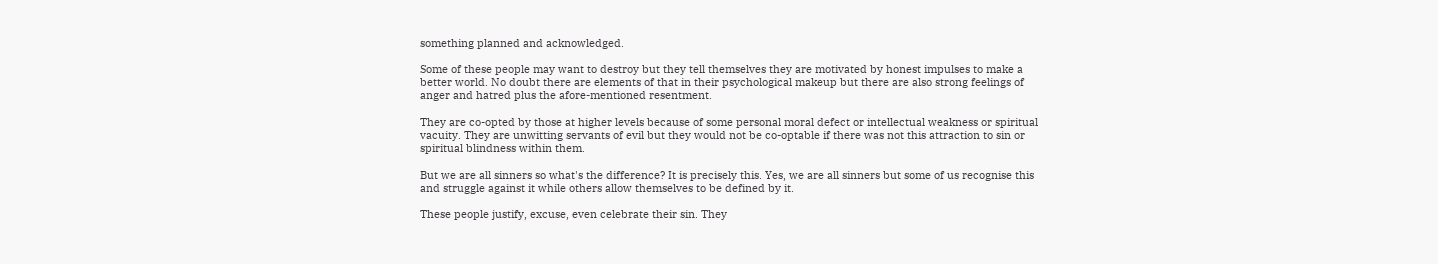something planned and acknowledged.

Some of these people may want to destroy but they tell themselves they are motivated by honest impulses to make a better world. No doubt there are elements of that in their psychological makeup but there are also strong feelings of anger and hatred plus the afore-mentioned resentment.

They are co-opted by those at higher levels because of some personal moral defect or intellectual weakness or spiritual vacuity. They are unwitting servants of evil but they would not be co-optable if there was not this attraction to sin or spiritual blindness within them.

But we are all sinners so what's the difference? It is precisely this. Yes, we are all sinners but some of us recognise this and struggle against it while others allow themselves to be defined by it.

These people justify, excuse, even celebrate their sin. They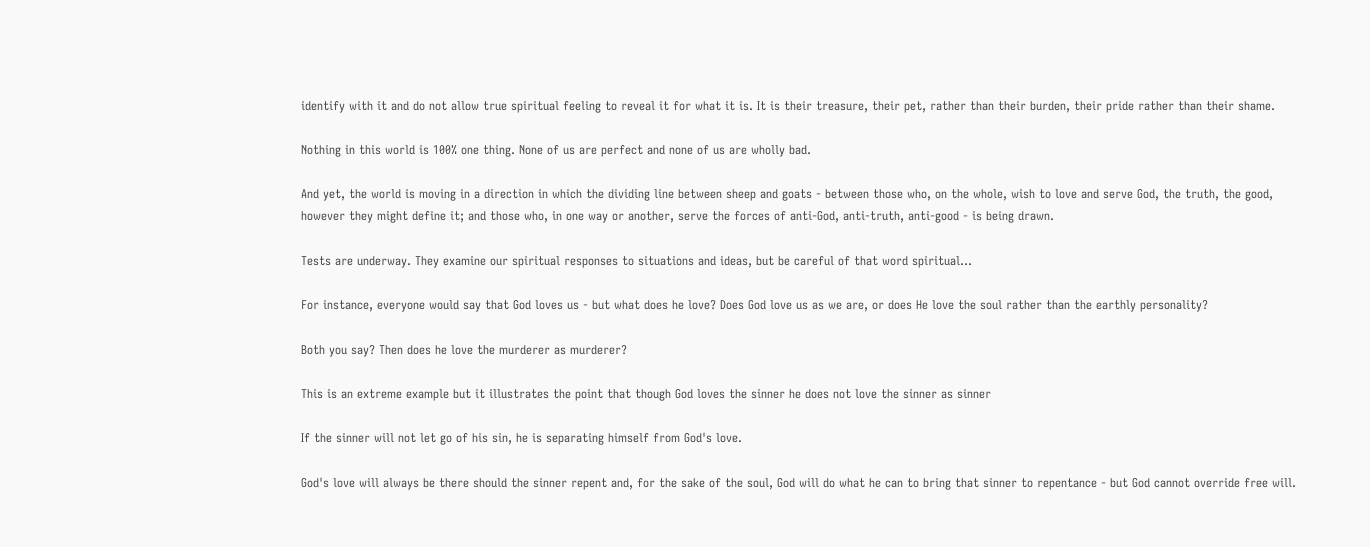identify with it and do not allow true spiritual feeling to reveal it for what it is. It is their treasure, their pet, rather than their burden, their pride rather than their shame.

Nothing in this world is 100% one thing. None of us are perfect and none of us are wholly bad.

And yet, the world is moving in a direction in which the dividing line between sheep and goats - between those who, on the whole, wish to love and serve God, the truth, the good, however they might define it; and those who, in one way or another, serve the forces of anti-God, anti-truth, anti-good - is being drawn.

Tests are underway. They examine our spiritual responses to situations and ideas, but be careful of that word spiritual...

For instance, everyone would say that God loves us - but what does he love? Does God love us as we are, or does He love the soul rather than the earthly personality?

Both you say? Then does he love the murderer as murderer?

This is an extreme example but it illustrates the point that though God loves the sinner he does not love the sinner as sinner

If the sinner will not let go of his sin, he is separating himself from God's love.

God's love will always be there should the sinner repent and, for the sake of the soul, God will do what he can to bring that sinner to repentance - but God cannot override free will.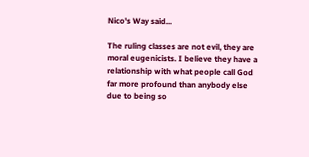Nico's Way said...

The ruling classes are not evil, they are moral eugenicists. I believe they have a relationship with what people call God far more profound than anybody else due to being so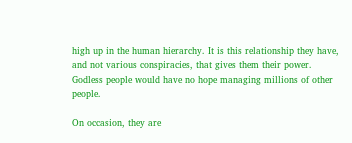high up in the human hierarchy. It is this relationship they have, and not various conspiracies, that gives them their power. Godless people would have no hope managing millions of other people.

On occasion, they are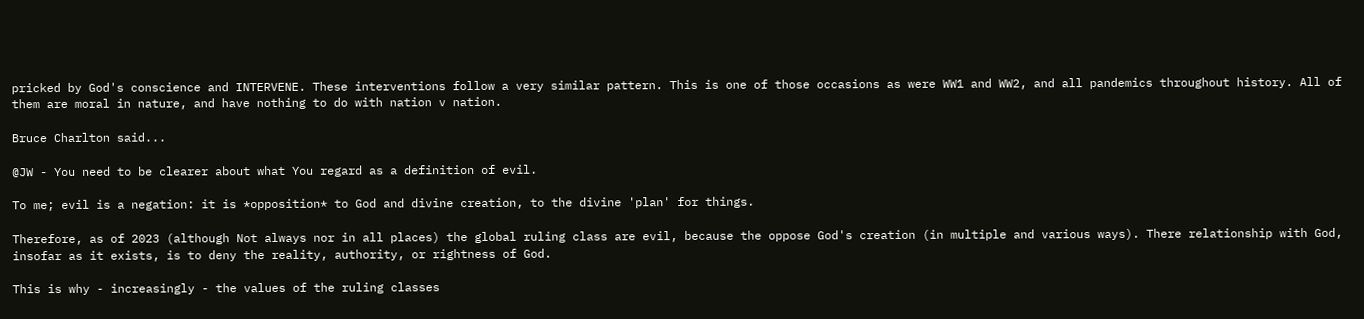pricked by God's conscience and INTERVENE. These interventions follow a very similar pattern. This is one of those occasions as were WW1 and WW2, and all pandemics throughout history. All of them are moral in nature, and have nothing to do with nation v nation.

Bruce Charlton said...

@JW - You need to be clearer about what You regard as a definition of evil.

To me; evil is a negation: it is *opposition* to God and divine creation, to the divine 'plan' for things.

Therefore, as of 2023 (although Not always nor in all places) the global ruling class are evil, because the oppose God's creation (in multiple and various ways). There relationship with God, insofar as it exists, is to deny the reality, authority, or rightness of God.

This is why - increasingly - the values of the ruling classes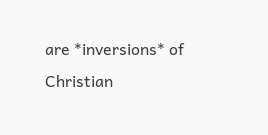are *inversions* of Christian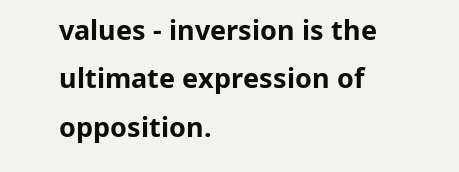values - inversion is the ultimate expression of opposition.